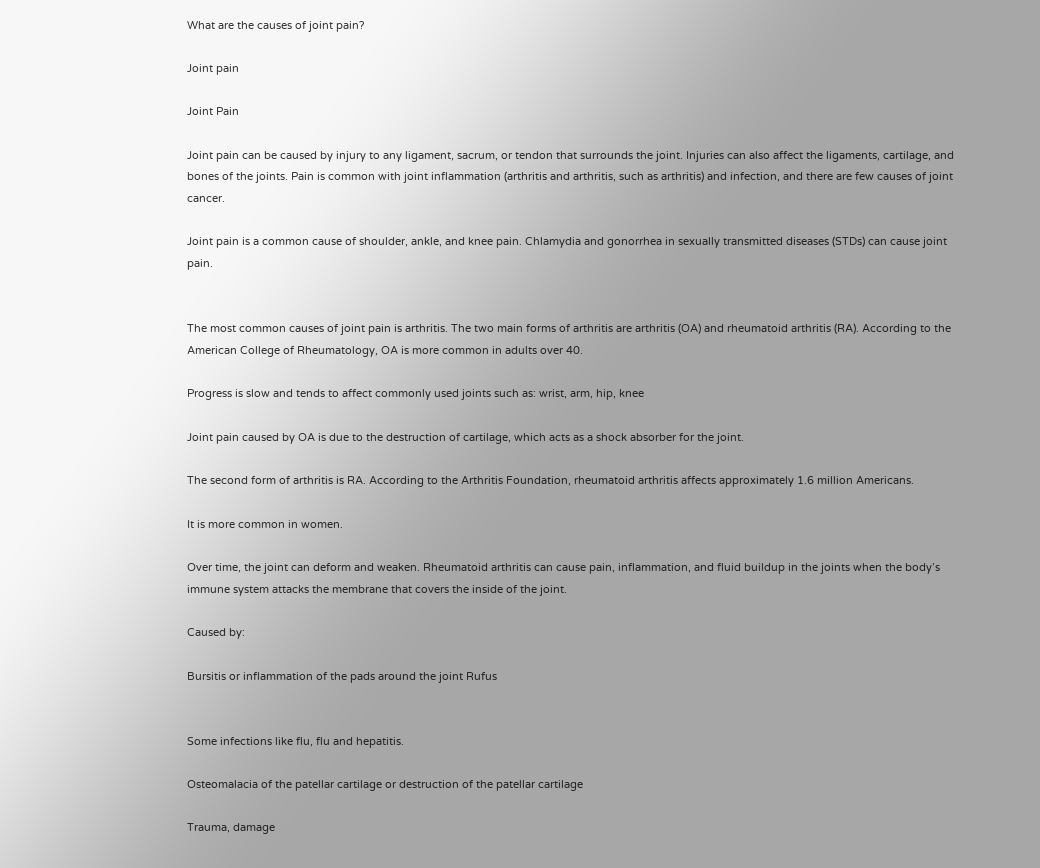What are the causes of joint pain?

Joint pain

Joint Pain

Joint pain can be caused by injury to any ligament, sacrum, or tendon that surrounds the joint. Injuries can also affect the ligaments, cartilage, and bones of the joints. Pain is common with joint inflammation (arthritis and arthritis, such as arthritis) and infection, and there are few causes of joint cancer.

Joint pain is a common cause of shoulder, ankle, and knee pain. Chlamydia and gonorrhea in sexually transmitted diseases (STDs) can cause joint pain.


The most common causes of joint pain is arthritis. The two main forms of arthritis are arthritis (OA) and rheumatoid arthritis (RA). According to the American College of Rheumatology, OA is more common in adults over 40.

Progress is slow and tends to affect commonly used joints such as: wrist, arm, hip, knee

Joint pain caused by OA is due to the destruction of cartilage, which acts as a shock absorber for the joint.

The second form of arthritis is RA. According to the Arthritis Foundation, rheumatoid arthritis affects approximately 1.6 million Americans.

It is more common in women.

Over time, the joint can deform and weaken. Rheumatoid arthritis can cause pain, inflammation, and fluid buildup in the joints when the body’s immune system attacks the membrane that covers the inside of the joint.

Caused by:

Bursitis or inflammation of the pads around the joint Rufus


Some infections like flu, flu and hepatitis.

Osteomalacia of the patellar cartilage or destruction of the patellar cartilage

Trauma, damage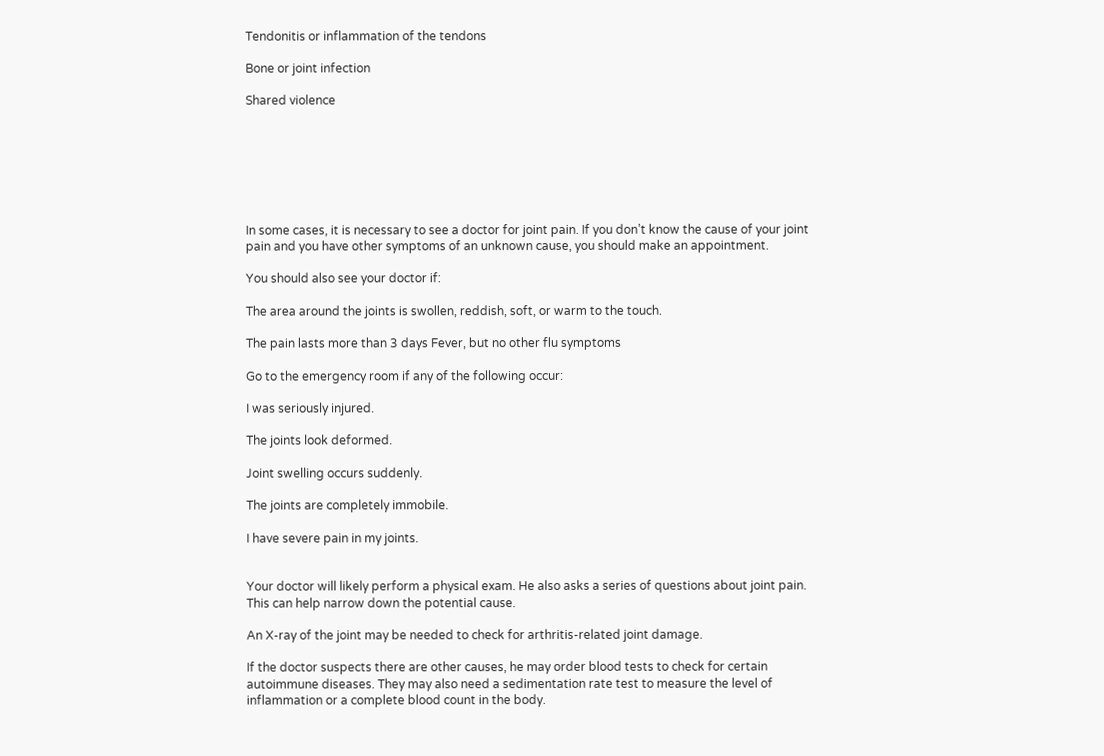Tendonitis or inflammation of the tendons

Bone or joint infection

Shared violence







In some cases, it is necessary to see a doctor for joint pain. If you don’t know the cause of your joint pain and you have other symptoms of an unknown cause, you should make an appointment.

You should also see your doctor if:

The area around the joints is swollen, reddish, soft, or warm to the touch.

The pain lasts more than 3 days Fever, but no other flu symptoms

Go to the emergency room if any of the following occur:

I was seriously injured.

The joints look deformed.

Joint swelling occurs suddenly.

The joints are completely immobile.

I have severe pain in my joints.


Your doctor will likely perform a physical exam. He also asks a series of questions about joint pain. This can help narrow down the potential cause.

An X-ray of the joint may be needed to check for arthritis-related joint damage.

If the doctor suspects there are other causes, he may order blood tests to check for certain autoimmune diseases. They may also need a sedimentation rate test to measure the level of inflammation or a complete blood count in the body.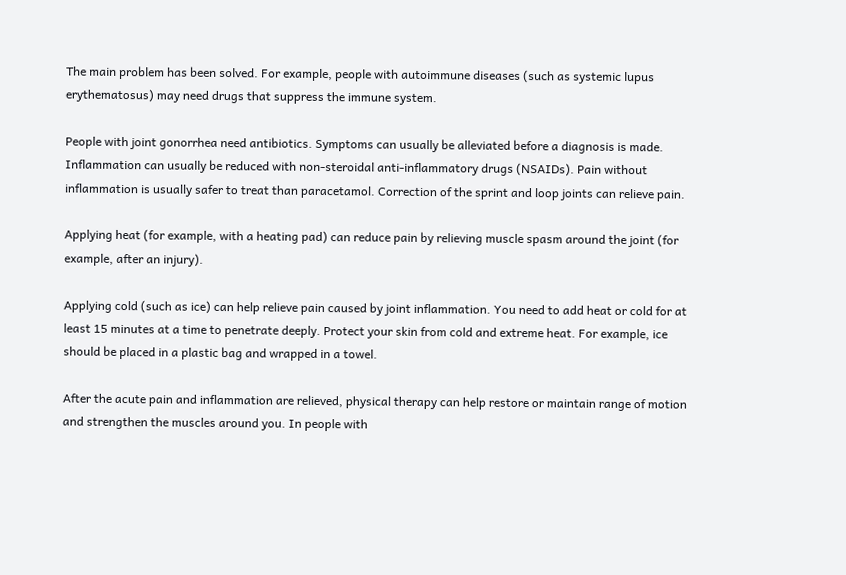The main problem has been solved. For example, people with autoimmune diseases (such as systemic lupus erythematosus) may need drugs that suppress the immune system.

People with joint gonorrhea need antibiotics. Symptoms can usually be alleviated before a diagnosis is made. Inflammation can usually be reduced with non-steroidal anti-inflammatory drugs (NSAIDs). Pain without inflammation is usually safer to treat than paracetamol. Correction of the sprint and loop joints can relieve pain.

Applying heat (for example, with a heating pad) can reduce pain by relieving muscle spasm around the joint (for example, after an injury).

Applying cold (such as ice) can help relieve pain caused by joint inflammation. You need to add heat or cold for at least 15 minutes at a time to penetrate deeply. Protect your skin from cold and extreme heat. For example, ice should be placed in a plastic bag and wrapped in a towel.

After the acute pain and inflammation are relieved, physical therapy can help restore or maintain range of motion and strengthen the muscles around you. In people with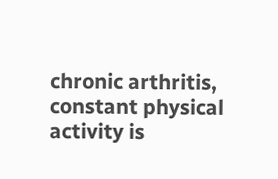chronic arthritis, constant physical activity is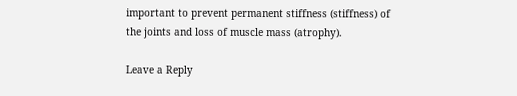important to prevent permanent stiffness (stiffness) of the joints and loss of muscle mass (atrophy).

Leave a Reply